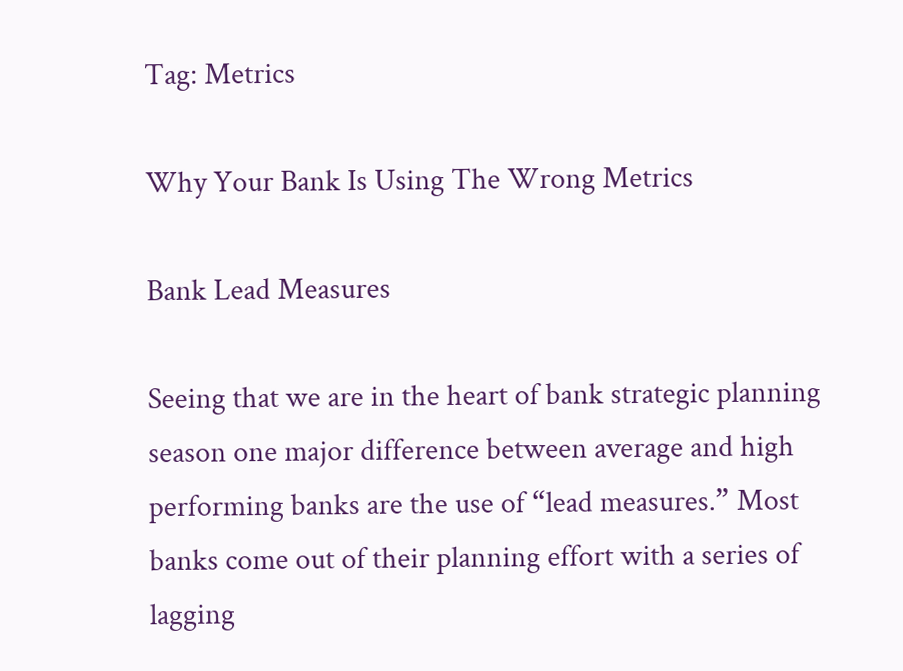Tag: Metrics

Why Your Bank Is Using The Wrong Metrics

Bank Lead Measures

Seeing that we are in the heart of bank strategic planning season one major difference between average and high performing banks are the use of “lead measures.” Most banks come out of their planning effort with a series of lagging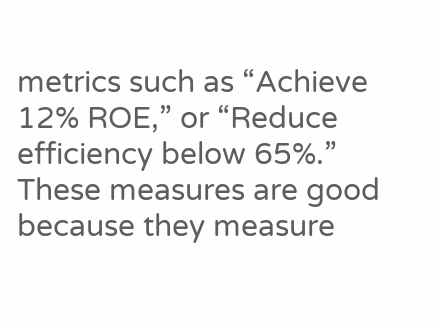metrics such as “Achieve 12% ROE,” or “Reduce efficiency below 65%.” These measures are good because they measure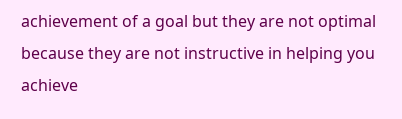achievement of a goal but they are not optimal because they are not instructive in helping you achieve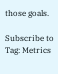those goals.

Subscribe to Tag: Metrics